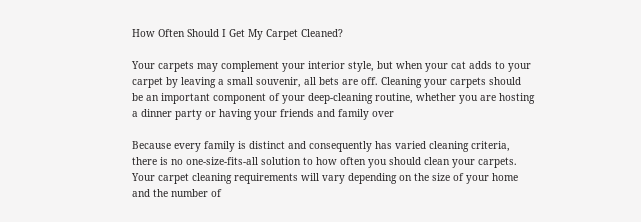How Often Should I Get My Carpet Cleaned?

Your carpets may complement your interior style, but when your cat adds to your carpet by leaving a small souvenir, all bets are off. Cleaning your carpets should be an important component of your deep-cleaning routine, whether you are hosting a dinner party or having your friends and family over

Because every family is distinct and consequently has varied cleaning criteria, there is no one-size-fits-all solution to how often you should clean your carpets. Your carpet cleaning requirements will vary depending on the size of your home and the number of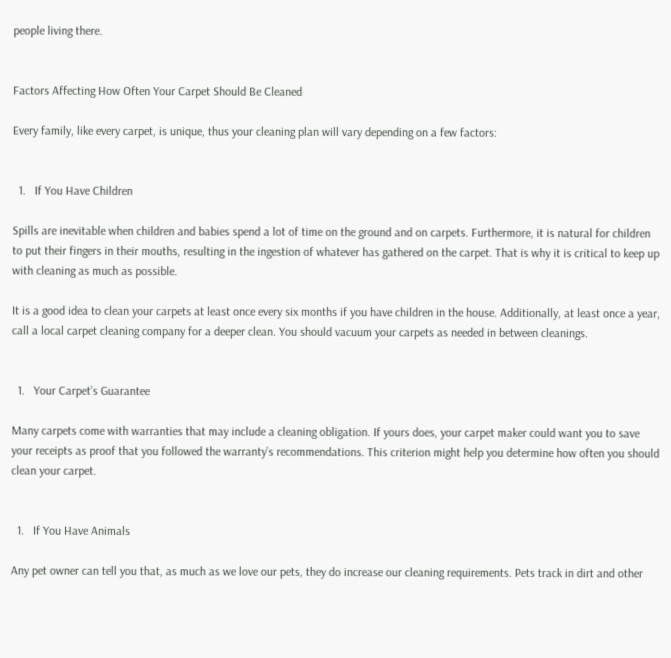people living there.


Factors Affecting How Often Your Carpet Should Be Cleaned

Every family, like every carpet, is unique, thus your cleaning plan will vary depending on a few factors:


  1.   If You Have Children

Spills are inevitable when children and babies spend a lot of time on the ground and on carpets. Furthermore, it is natural for children to put their fingers in their mouths, resulting in the ingestion of whatever has gathered on the carpet. That is why it is critical to keep up with cleaning as much as possible.

It is a good idea to clean your carpets at least once every six months if you have children in the house. Additionally, at least once a year, call a local carpet cleaning company for a deeper clean. You should vacuum your carpets as needed in between cleanings.


  1.   Your Carpet’s Guarantee

Many carpets come with warranties that may include a cleaning obligation. If yours does, your carpet maker could want you to save your receipts as proof that you followed the warranty’s recommendations. This criterion might help you determine how often you should clean your carpet.


  1.   If You Have Animals

Any pet owner can tell you that, as much as we love our pets, they do increase our cleaning requirements. Pets track in dirt and other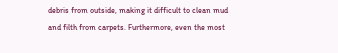debris from outside, making it difficult to clean mud and filth from carpets. Furthermore, even the most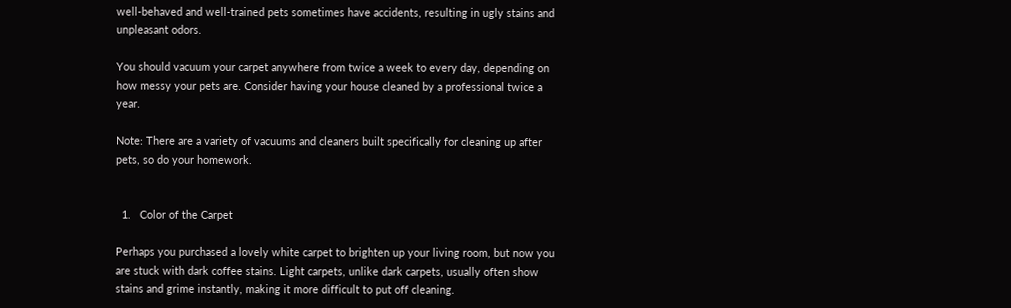well-behaved and well-trained pets sometimes have accidents, resulting in ugly stains and unpleasant odors.

You should vacuum your carpet anywhere from twice a week to every day, depending on how messy your pets are. Consider having your house cleaned by a professional twice a year.

Note: There are a variety of vacuums and cleaners built specifically for cleaning up after pets, so do your homework.


  1.   Color of the Carpet

Perhaps you purchased a lovely white carpet to brighten up your living room, but now you are stuck with dark coffee stains. Light carpets, unlike dark carpets, usually often show stains and grime instantly, making it more difficult to put off cleaning.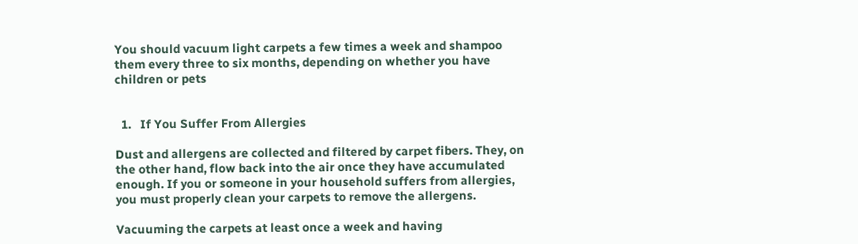You should vacuum light carpets a few times a week and shampoo them every three to six months, depending on whether you have children or pets


  1.   If You Suffer From Allergies

Dust and allergens are collected and filtered by carpet fibers. They, on the other hand, flow back into the air once they have accumulated enough. If you or someone in your household suffers from allergies, you must properly clean your carpets to remove the allergens.

Vacuuming the carpets at least once a week and having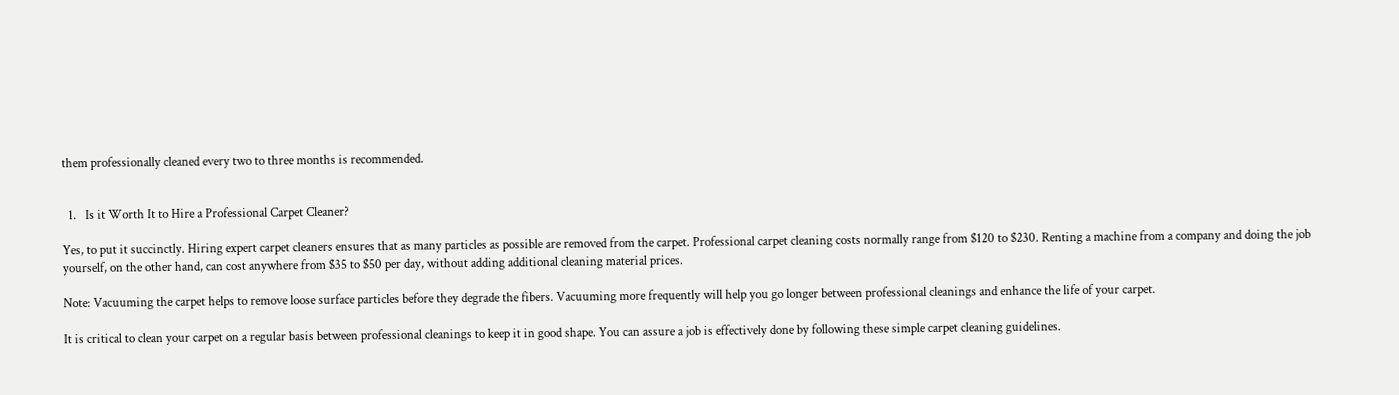them professionally cleaned every two to three months is recommended.


  1.   Is it Worth It to Hire a Professional Carpet Cleaner?

Yes, to put it succinctly. Hiring expert carpet cleaners ensures that as many particles as possible are removed from the carpet. Professional carpet cleaning costs normally range from $120 to $230. Renting a machine from a company and doing the job yourself, on the other hand, can cost anywhere from $35 to $50 per day, without adding additional cleaning material prices.

Note: Vacuuming the carpet helps to remove loose surface particles before they degrade the fibers. Vacuuming more frequently will help you go longer between professional cleanings and enhance the life of your carpet.

It is critical to clean your carpet on a regular basis between professional cleanings to keep it in good shape. You can assure a job is effectively done by following these simple carpet cleaning guidelines.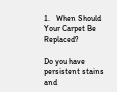1.   When Should Your Carpet Be Replaced?

Do you have persistent stains and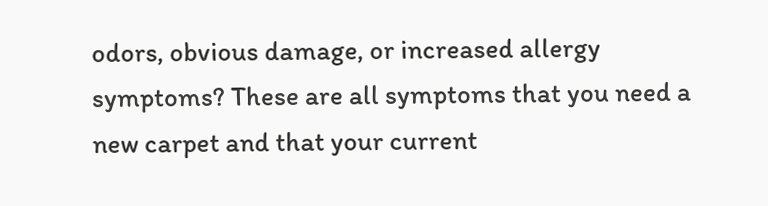odors, obvious damage, or increased allergy symptoms? These are all symptoms that you need a new carpet and that your current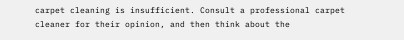carpet cleaning is insufficient. Consult a professional carpet cleaner for their opinion, and then think about the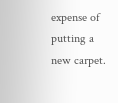expense of putting a new carpet.